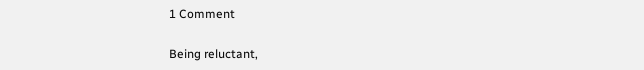1 Comment

Being reluctant,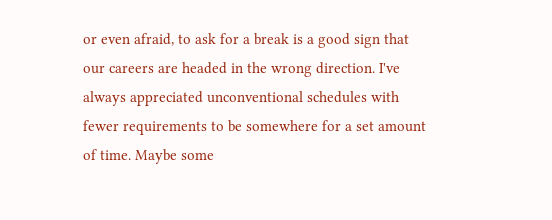or even afraid, to ask for a break is a good sign that our careers are headed in the wrong direction. I've always appreciated unconventional schedules with fewer requirements to be somewhere for a set amount of time. Maybe some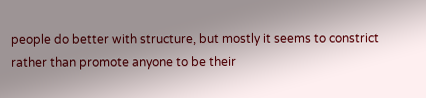people do better with structure, but mostly it seems to constrict rather than promote anyone to be their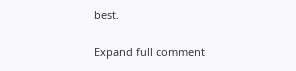best.

Expand full comment